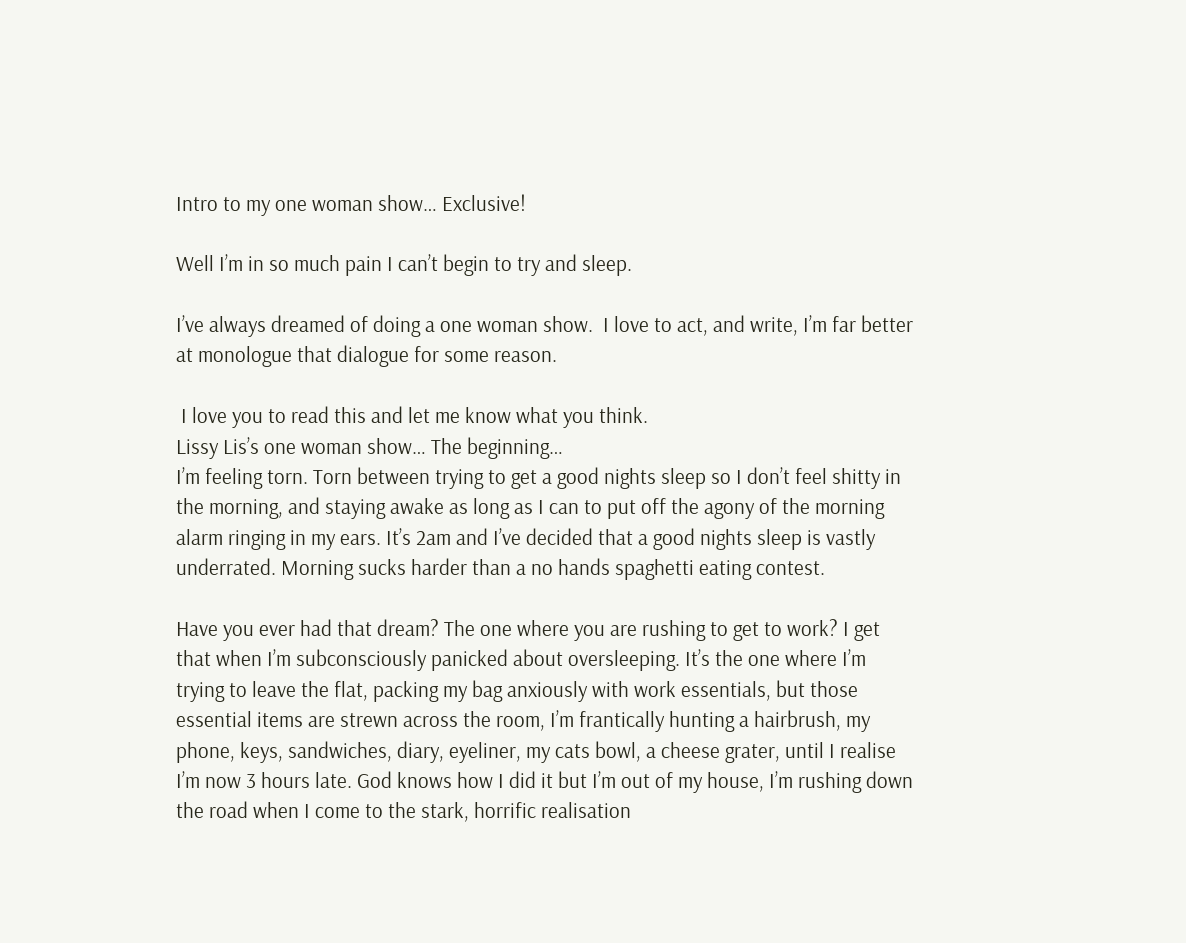Intro to my one woman show… Exclusive!

Well I’m in so much pain I can’t begin to try and sleep.

I’ve always dreamed of doing a one woman show.  I love to act, and write, I’m far better at monologue that dialogue for some reason.

 I love you to read this and let me know what you think.
Lissy Lis’s one woman show… The beginning…
I’m feeling torn. Torn between trying to get a good nights sleep so I don’t feel shitty in the morning, and staying awake as long as I can to put off the agony of the morning alarm ringing in my ears. It’s 2am and I’ve decided that a good nights sleep is vastly underrated. Morning sucks harder than a no hands spaghetti eating contest.

Have you ever had that dream? The one where you are rushing to get to work? I get that when I’m subconsciously panicked about oversleeping. It’s the one where I’m trying to leave the flat, packing my bag anxiously with work essentials, but those essential items are strewn across the room, I’m frantically hunting a hairbrush, my phone, keys, sandwiches, diary, eyeliner, my cats bowl, a cheese grater, until I realise I’m now 3 hours late. God knows how I did it but I’m out of my house, I’m rushing down the road when I come to the stark, horrific realisation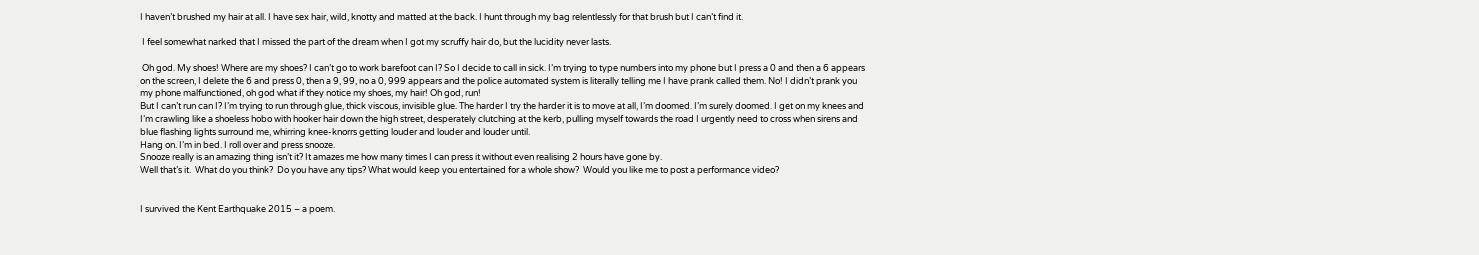I haven’t brushed my hair at all. I have sex hair, wild, knotty and matted at the back. I hunt through my bag relentlessly for that brush but I can’t find it.

 I feel somewhat narked that I missed the part of the dream when I got my scruffy hair do, but the lucidity never lasts.

 Oh god. My shoes! Where are my shoes? I can’t go to work barefoot can I? So I decide to call in sick. I’m trying to type numbers into my phone but I press a 0 and then a 6 appears on the screen, I delete the 6 and press 0, then a 9, 99, no a 0, 999 appears and the police automated system is literally telling me I have prank called them. No! I didn’t prank you my phone malfunctioned, oh god what if they notice my shoes, my hair! Oh god, run!
But I can’t run can I? I’m trying to run through glue, thick viscous, invisible glue. The harder I try the harder it is to move at all, I’m doomed. I’m surely doomed. I get on my knees and I’m crawling like a shoeless hobo with hooker hair down the high street, desperately clutching at the kerb, pulling myself towards the road I urgently need to cross when sirens and blue flashing lights surround me, whirring knee-knorrs getting louder and louder and louder until.
Hang on. I’m in bed. I roll over and press snooze.
Snooze really is an amazing thing isn’t it? It amazes me how many times I can press it without even realising 2 hours have gone by.
Well that’s it.  What do you think?  Do you have any tips? What would keep you entertained for a whole show?  Would you like me to post a performance video?


I survived the Kent Earthquake 2015 – a poem.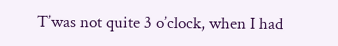T’was not quite 3 o’clock, when I had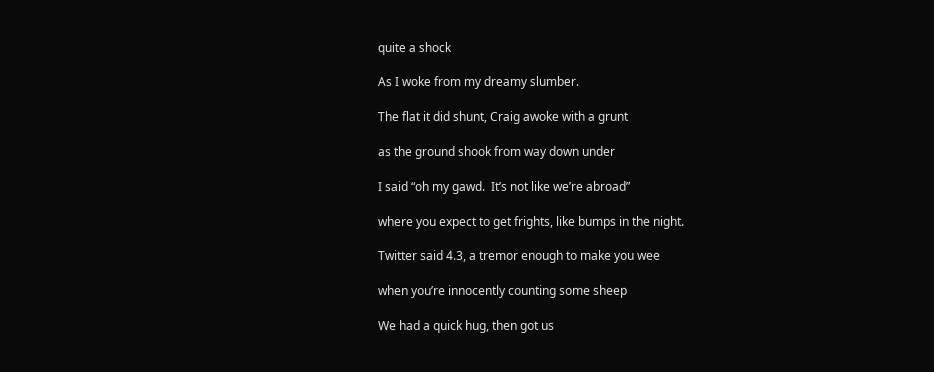quite a shock

As I woke from my dreamy slumber.

The flat it did shunt, Craig awoke with a grunt

as the ground shook from way down under

I said “oh my gawd.  It’s not like we’re abroad”

where you expect to get frights, like bumps in the night.

Twitter said 4.3, a tremor enough to make you wee

when you’re innocently counting some sheep

We had a quick hug, then got us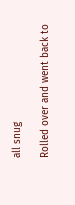all snug

Rolled over and went back to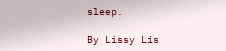sleep.

By Lissy Lis